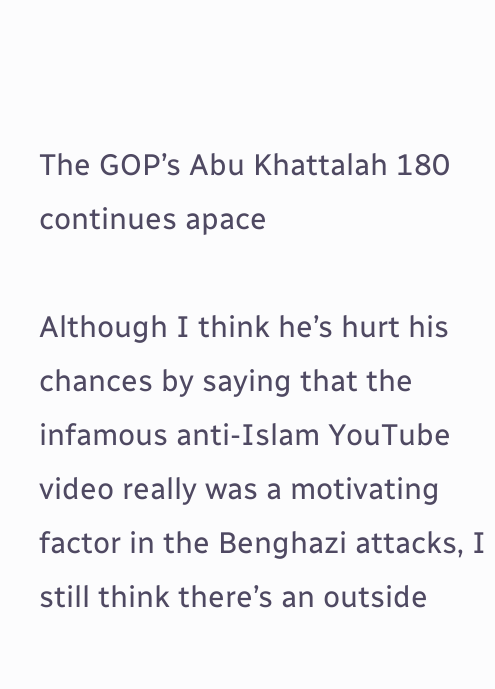The GOP’s Abu Khattalah 180 continues apace

Although I think he’s hurt his chances by saying that the infamous anti-Islam YouTube video really was a motivating factor in the Benghazi attacks, I still think there’s an outside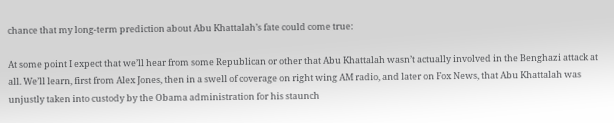chance that my long-term prediction about Abu Khattalah’s fate could come true:

At some point I expect that we’ll hear from some Republican or other that Abu Khattalah wasn’t actually involved in the Benghazi attack at all. We’ll learn, first from Alex Jones, then in a swell of coverage on right wing AM radio, and later on Fox News, that Abu Khattalah was unjustly taken into custody by the Obama administration for his staunch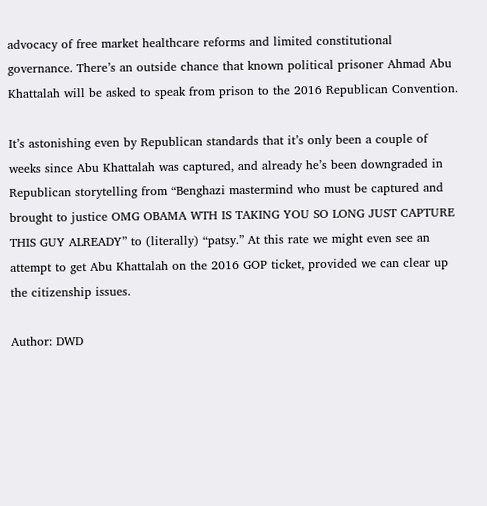advocacy of free market healthcare reforms and limited constitutional governance. There’s an outside chance that known political prisoner Ahmad Abu Khattalah will be asked to speak from prison to the 2016 Republican Convention.

It’s astonishing even by Republican standards that it’s only been a couple of weeks since Abu Khattalah was captured, and already he’s been downgraded in Republican storytelling from “Benghazi mastermind who must be captured and brought to justice OMG OBAMA WTH IS TAKING YOU SO LONG JUST CAPTURE THIS GUY ALREADY” to (literally) “patsy.” At this rate we might even see an attempt to get Abu Khattalah on the 2016 GOP ticket, provided we can clear up the citizenship issues.

Author: DWD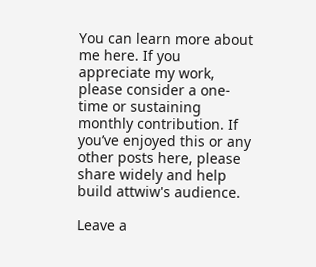You can learn more about me here. If you appreciate my work, please consider a one-time or sustaining monthly contribution. If you’ve enjoyed this or any other posts here, please share widely and help build attwiw's audience.

Leave a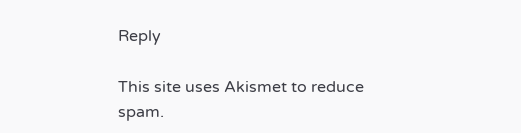Reply

This site uses Akismet to reduce spam.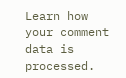Learn how your comment data is processed.